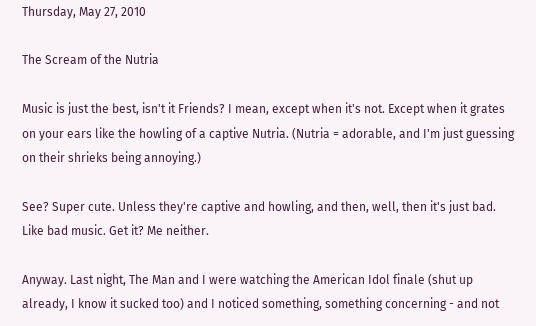Thursday, May 27, 2010

The Scream of the Nutria

Music is just the best, isn't it Friends? I mean, except when it's not. Except when it grates on your ears like the howling of a captive Nutria. (Nutria = adorable, and I'm just guessing on their shrieks being annoying.)

See? Super cute. Unless they're captive and howling, and then, well, then it's just bad. Like bad music. Get it? Me neither.

Anyway. Last night, The Man and I were watching the American Idol finale (shut up already, I know it sucked too) and I noticed something, something concerning - and not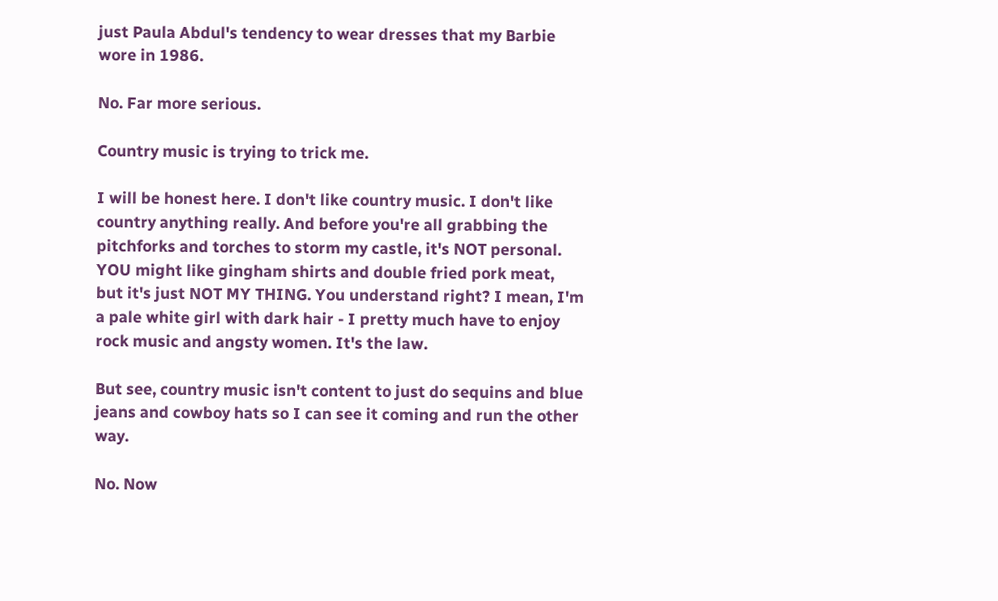just Paula Abdul's tendency to wear dresses that my Barbie wore in 1986.

No. Far more serious.

Country music is trying to trick me.

I will be honest here. I don't like country music. I don't like country anything really. And before you're all grabbing the pitchforks and torches to storm my castle, it's NOT personal. YOU might like gingham shirts and double fried pork meat, but it's just NOT MY THING. You understand right? I mean, I'm a pale white girl with dark hair - I pretty much have to enjoy rock music and angsty women. It's the law.

But see, country music isn't content to just do sequins and blue jeans and cowboy hats so I can see it coming and run the other way.

No. Now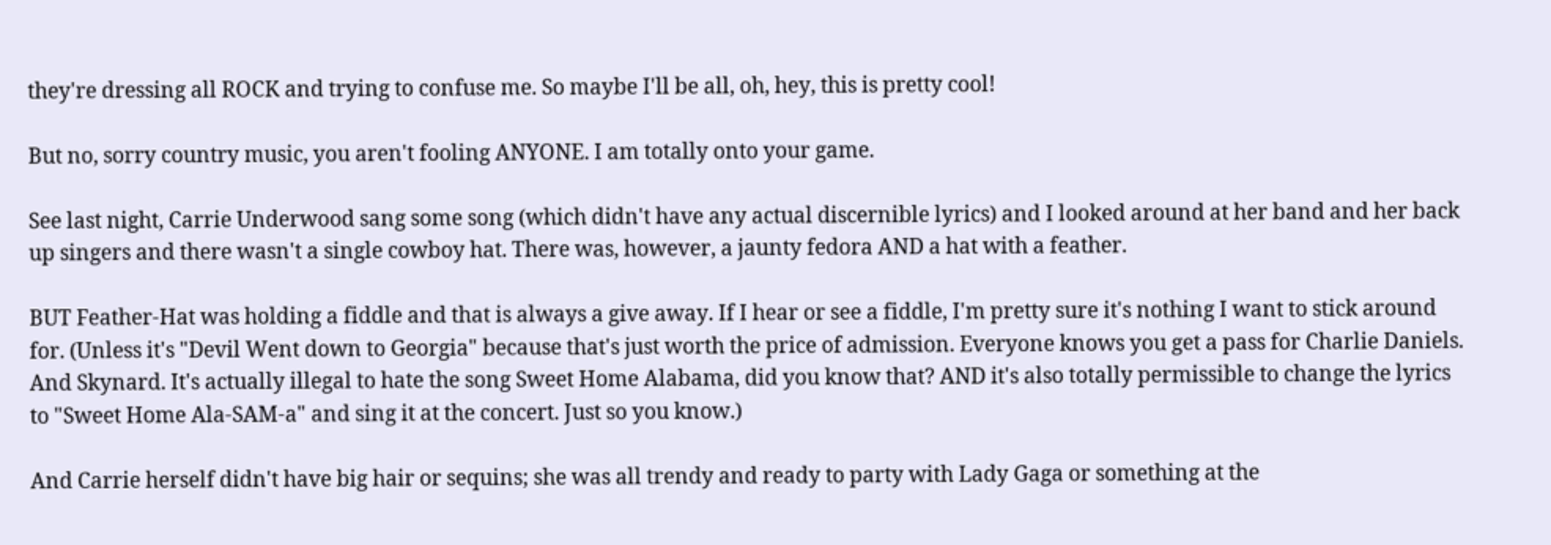they're dressing all ROCK and trying to confuse me. So maybe I'll be all, oh, hey, this is pretty cool!

But no, sorry country music, you aren't fooling ANYONE. I am totally onto your game.

See last night, Carrie Underwood sang some song (which didn't have any actual discernible lyrics) and I looked around at her band and her back up singers and there wasn't a single cowboy hat. There was, however, a jaunty fedora AND a hat with a feather.

BUT Feather-Hat was holding a fiddle and that is always a give away. If I hear or see a fiddle, I'm pretty sure it's nothing I want to stick around for. (Unless it's "Devil Went down to Georgia" because that's just worth the price of admission. Everyone knows you get a pass for Charlie Daniels. And Skynard. It's actually illegal to hate the song Sweet Home Alabama, did you know that? AND it's also totally permissible to change the lyrics to "Sweet Home Ala-SAM-a" and sing it at the concert. Just so you know.)

And Carrie herself didn't have big hair or sequins; she was all trendy and ready to party with Lady Gaga or something at the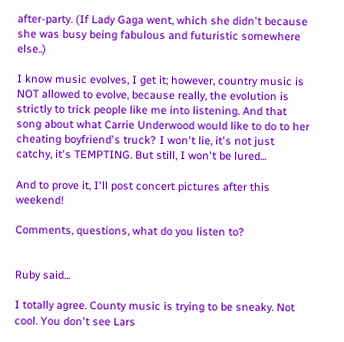after-party. (If Lady Gaga went, which she didn't because she was busy being fabulous and futuristic somewhere else..)

I know music evolves, I get it; however, country music is NOT allowed to evolve, because really, the evolution is strictly to trick people like me into listening. And that song about what Carrie Underwood would like to do to her cheating boyfriend's truck? I won't lie, it's not just catchy, it's TEMPTING. But still, I won't be lured...

And to prove it, I'll post concert pictures after this weekend!

Comments, questions, what do you listen to?


Ruby said...

I totally agree. County music is trying to be sneaky. Not cool. You don't see Lars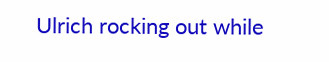Ulrich rocking out while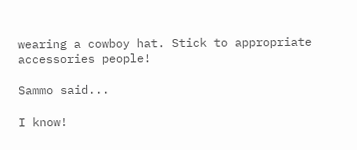wearing a cowboy hat. Stick to appropriate accessories people!

Sammo said...

I know!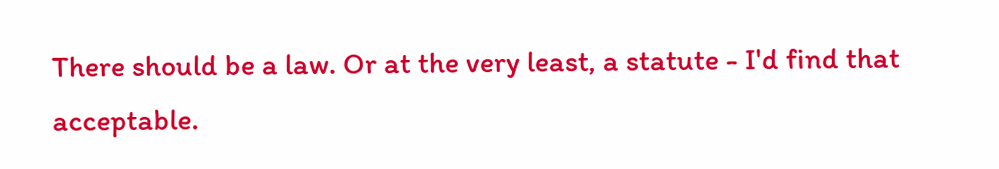There should be a law. Or at the very least, a statute - I'd find that acceptable.